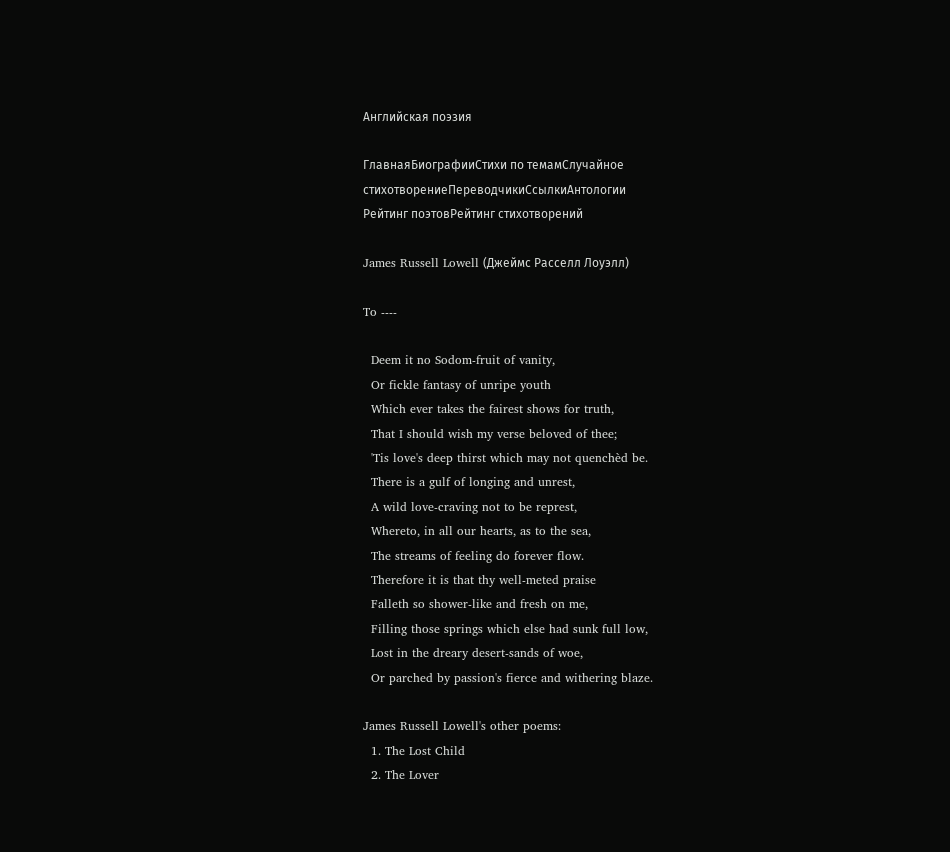Английская поэзия

ГлавнаяБиографииСтихи по темамСлучайное стихотворениеПереводчикиСсылкиАнтологии
Рейтинг поэтовРейтинг стихотворений

James Russell Lowell (Джеймс Расселл Лоуэлл)

To ----

  Deem it no Sodom-fruit of vanity,
  Or fickle fantasy of unripe youth
  Which ever takes the fairest shows for truth,
  That I should wish my verse beloved of thee;
  'Tis love's deep thirst which may not quenchèd be.
  There is a gulf of longing and unrest,
  A wild love-craving not to be represt,
  Whereto, in all our hearts, as to the sea,
  The streams of feeling do forever flow.
  Therefore it is that thy well-meted praise
  Falleth so shower-like and fresh on me,
  Filling those springs which else had sunk full low,
  Lost in the dreary desert-sands of woe,
  Or parched by passion's fierce and withering blaze.

James Russell Lowell's other poems:
  1. The Lost Child
  2. The Lover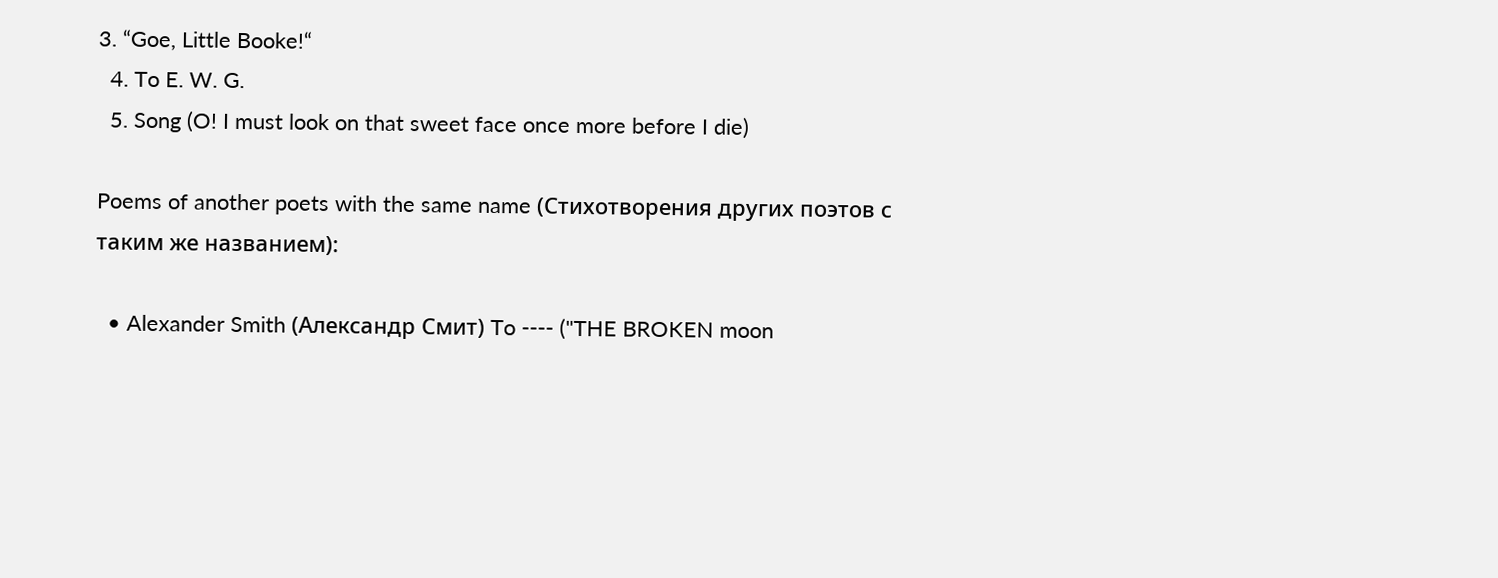3. “Goe, Little Booke!“
  4. To E. W. G.
  5. Song (O! I must look on that sweet face once more before I die)

Poems of another poets with the same name (Стихотворения других поэтов с таким же названием):

  • Alexander Smith (Александр Смит) To ---- ("THE BROKEN moon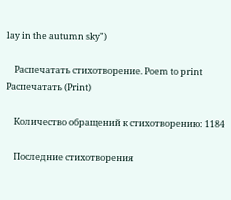lay in the autumn sky")

    Распечатать стихотворение. Poem to print Распечатать (Print)

    Количество обращений к стихотворению: 1184

    Последние стихотворения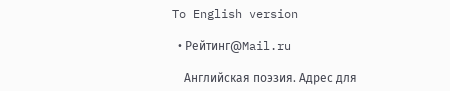To English version

  • Рейтинг@Mail.ru

    Английская поэзия. Адрес для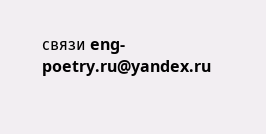связи eng-poetry.ru@yandex.ru